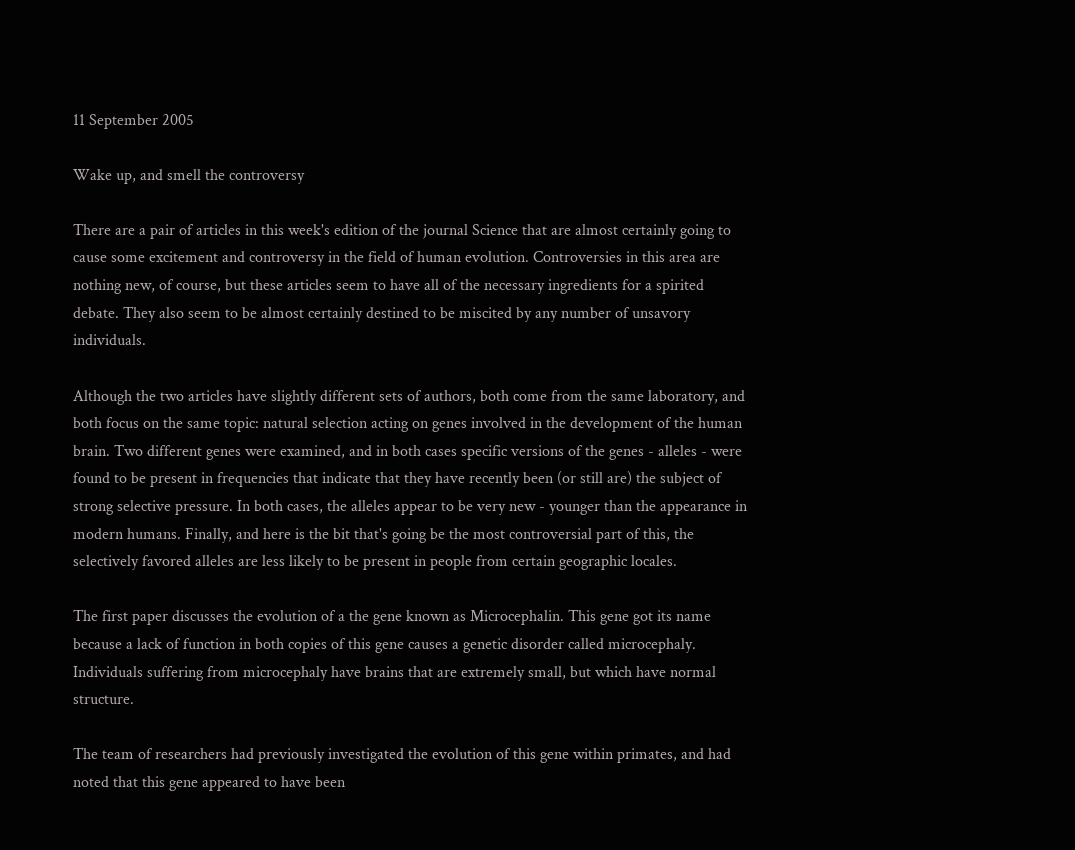11 September 2005

Wake up, and smell the controversy

There are a pair of articles in this week's edition of the journal Science that are almost certainly going to cause some excitement and controversy in the field of human evolution. Controversies in this area are nothing new, of course, but these articles seem to have all of the necessary ingredients for a spirited debate. They also seem to be almost certainly destined to be miscited by any number of unsavory individuals.

Although the two articles have slightly different sets of authors, both come from the same laboratory, and both focus on the same topic: natural selection acting on genes involved in the development of the human brain. Two different genes were examined, and in both cases specific versions of the genes - alleles - were found to be present in frequencies that indicate that they have recently been (or still are) the subject of strong selective pressure. In both cases, the alleles appear to be very new - younger than the appearance in modern humans. Finally, and here is the bit that's going be the most controversial part of this, the selectively favored alleles are less likely to be present in people from certain geographic locales.

The first paper discusses the evolution of a the gene known as Microcephalin. This gene got its name because a lack of function in both copies of this gene causes a genetic disorder called microcephaly. Individuals suffering from microcephaly have brains that are extremely small, but which have normal structure.

The team of researchers had previously investigated the evolution of this gene within primates, and had noted that this gene appeared to have been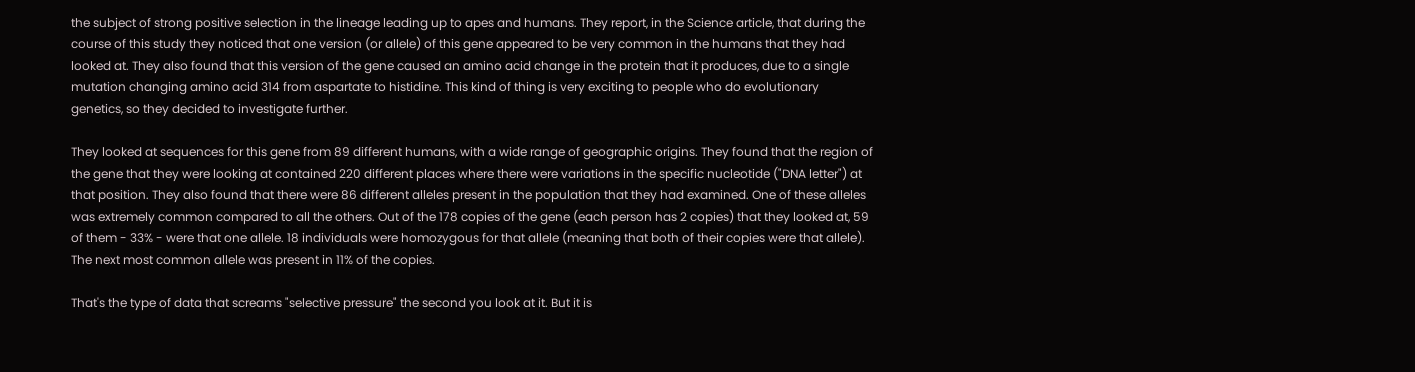the subject of strong positive selection in the lineage leading up to apes and humans. They report, in the Science article, that during the course of this study they noticed that one version (or allele) of this gene appeared to be very common in the humans that they had looked at. They also found that this version of the gene caused an amino acid change in the protein that it produces, due to a single mutation changing amino acid 314 from aspartate to histidine. This kind of thing is very exciting to people who do evolutionary genetics, so they decided to investigate further.

They looked at sequences for this gene from 89 different humans, with a wide range of geographic origins. They found that the region of the gene that they were looking at contained 220 different places where there were variations in the specific nucleotide ("DNA letter") at that position. They also found that there were 86 different alleles present in the population that they had examined. One of these alleles was extremely common compared to all the others. Out of the 178 copies of the gene (each person has 2 copies) that they looked at, 59 of them - 33% - were that one allele. 18 individuals were homozygous for that allele (meaning that both of their copies were that allele). The next most common allele was present in 11% of the copies.

That's the type of data that screams "selective pressure" the second you look at it. But it is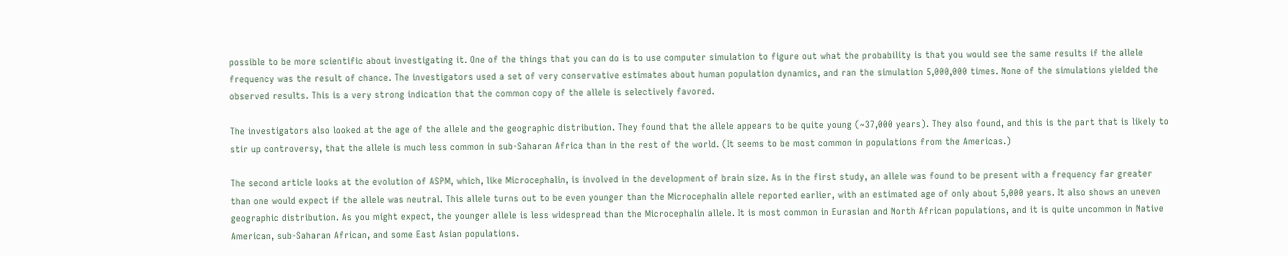possible to be more scientific about investigating it. One of the things that you can do is to use computer simulation to figure out what the probability is that you would see the same results if the allele frequency was the result of chance. The investigators used a set of very conservative estimates about human population dynamics, and ran the simulation 5,000,000 times. None of the simulations yielded the observed results. This is a very strong indication that the common copy of the allele is selectively favored.

The investigators also looked at the age of the allele and the geographic distribution. They found that the allele appears to be quite young (~37,000 years). They also found, and this is the part that is likely to stir up controversy, that the allele is much less common in sub-Saharan Africa than in the rest of the world. (It seems to be most common in populations from the Americas.)

The second article looks at the evolution of ASPM, which, like Microcephalin, is involved in the development of brain size. As in the first study, an allele was found to be present with a frequency far greater than one would expect if the allele was neutral. This allele turns out to be even younger than the Microcephalin allele reported earlier, with an estimated age of only about 5,000 years. It also shows an uneven geographic distribution. As you might expect, the younger allele is less widespread than the Microcephalin allele. It is most common in Eurasian and North African populations, and it is quite uncommon in Native American, sub-Saharan African, and some East Asian populations.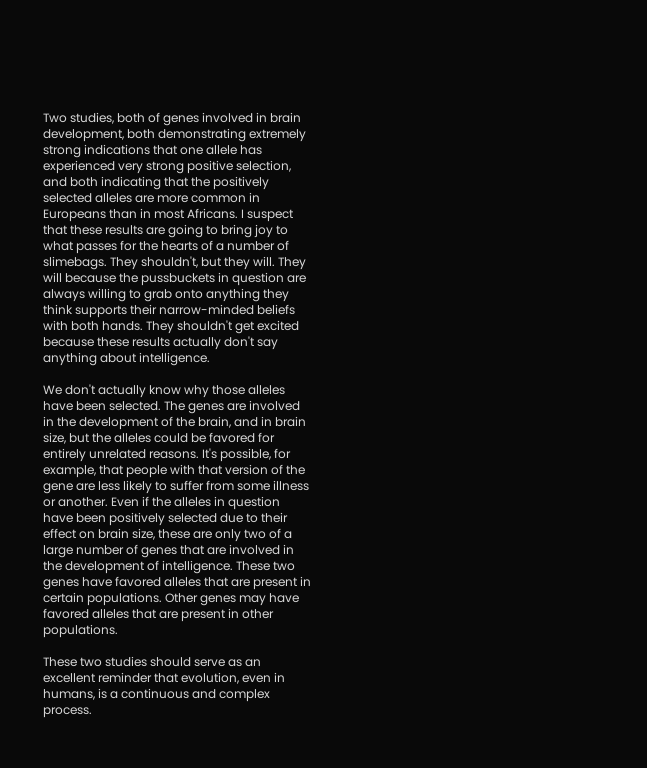Two studies, both of genes involved in brain development, both demonstrating extremely strong indications that one allele has experienced very strong positive selection, and both indicating that the positively selected alleles are more common in Europeans than in most Africans. I suspect that these results are going to bring joy to what passes for the hearts of a number of slimebags. They shouldn't, but they will. They will because the pussbuckets in question are always willing to grab onto anything they think supports their narrow-minded beliefs with both hands. They shouldn't get excited because these results actually don't say anything about intelligence.

We don't actually know why those alleles have been selected. The genes are involved in the development of the brain, and in brain size, but the alleles could be favored for entirely unrelated reasons. It's possible, for example, that people with that version of the gene are less likely to suffer from some illness or another. Even if the alleles in question have been positively selected due to their effect on brain size, these are only two of a large number of genes that are involved in the development of intelligence. These two genes have favored alleles that are present in certain populations. Other genes may have favored alleles that are present in other populations.

These two studies should serve as an excellent reminder that evolution, even in humans, is a continuous and complex process.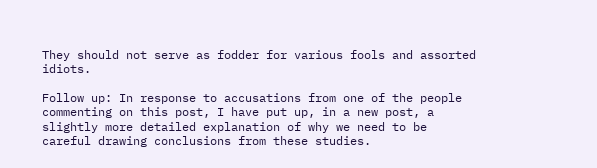They should not serve as fodder for various fools and assorted idiots.

Follow up: In response to accusations from one of the people commenting on this post, I have put up, in a new post, a slightly more detailed explanation of why we need to be careful drawing conclusions from these studies.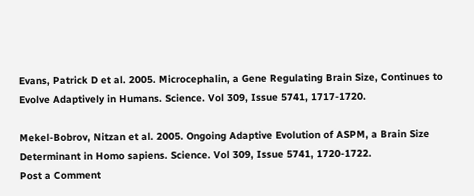Evans, Patrick D et al. 2005. Microcephalin, a Gene Regulating Brain Size, Continues to Evolve Adaptively in Humans. Science. Vol 309, Issue 5741, 1717-1720.

Mekel-Bobrov, Nitzan et al. 2005. Ongoing Adaptive Evolution of ASPM, a Brain Size Determinant in Homo sapiens. Science. Vol 309, Issue 5741, 1720-1722.
Post a Comment